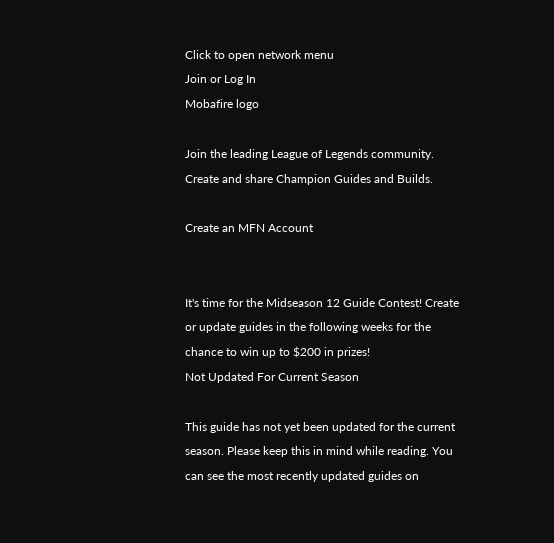Click to open network menu
Join or Log In
Mobafire logo

Join the leading League of Legends community. Create and share Champion Guides and Builds.

Create an MFN Account


It's time for the Midseason 12 Guide Contest! Create or update guides in the following weeks for the chance to win up to $200 in prizes!
Not Updated For Current Season

This guide has not yet been updated for the current season. Please keep this in mind while reading. You can see the most recently updated guides on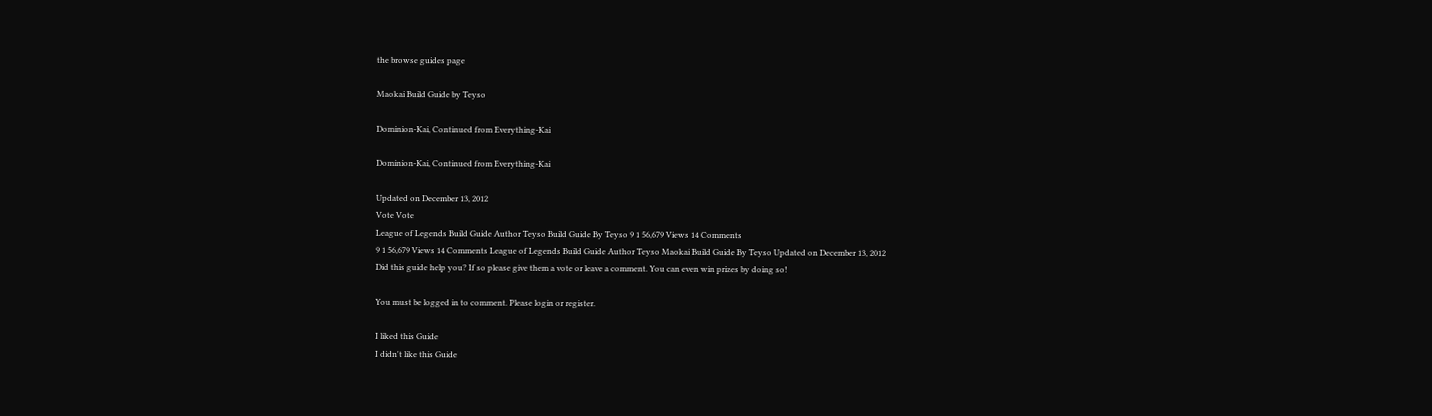the browse guides page

Maokai Build Guide by Teyso

Dominion-Kai, Continued from Everything-Kai

Dominion-Kai, Continued from Everything-Kai

Updated on December 13, 2012
Vote Vote
League of Legends Build Guide Author Teyso Build Guide By Teyso 9 1 56,679 Views 14 Comments
9 1 56,679 Views 14 Comments League of Legends Build Guide Author Teyso Maokai Build Guide By Teyso Updated on December 13, 2012
Did this guide help you? If so please give them a vote or leave a comment. You can even win prizes by doing so!

You must be logged in to comment. Please login or register.

I liked this Guide
I didn't like this Guide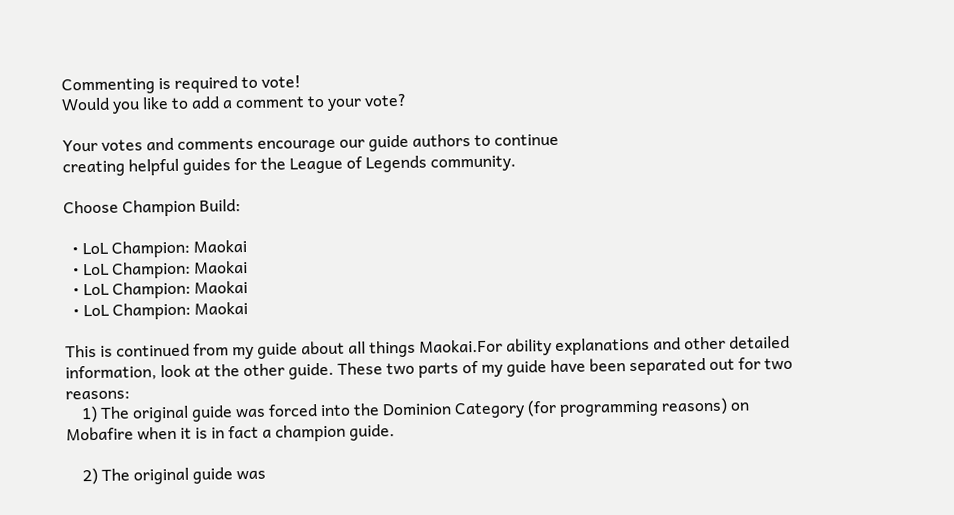Commenting is required to vote!
Would you like to add a comment to your vote?

Your votes and comments encourage our guide authors to continue
creating helpful guides for the League of Legends community.

Choose Champion Build:

  • LoL Champion: Maokai
  • LoL Champion: Maokai
  • LoL Champion: Maokai
  • LoL Champion: Maokai

This is continued from my guide about all things Maokai.For ability explanations and other detailed information, look at the other guide. These two parts of my guide have been separated out for two reasons:
    1) The original guide was forced into the Dominion Category (for programming reasons) on Mobafire when it is in fact a champion guide.

    2) The original guide was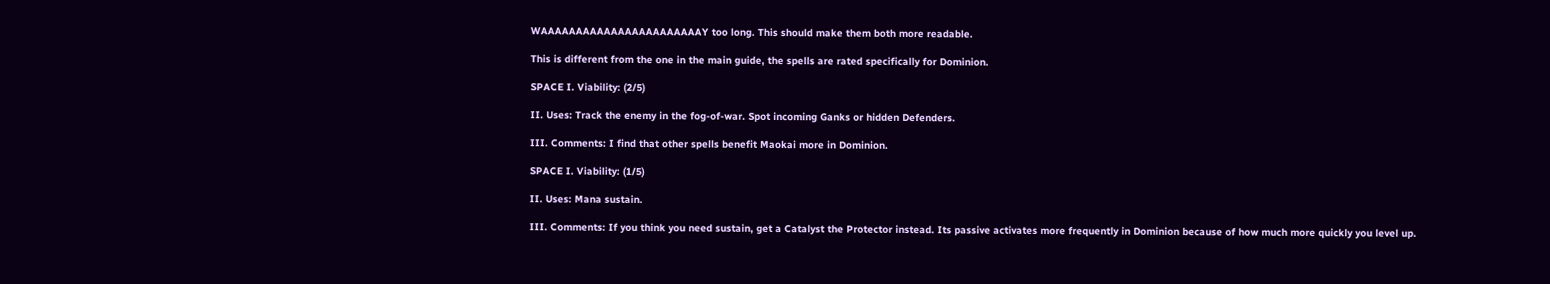WAAAAAAAAAAAAAAAAAAAAAAAY too long. This should make them both more readable.

This is different from the one in the main guide, the spells are rated specifically for Dominion.

SPACE I. Viability: (2/5)

II. Uses: Track the enemy in the fog-of-war. Spot incoming Ganks or hidden Defenders.

III. Comments: I find that other spells benefit Maokai more in Dominion.

SPACE I. Viability: (1/5)

II. Uses: Mana sustain.

III. Comments: If you think you need sustain, get a Catalyst the Protector instead. Its passive activates more frequently in Dominion because of how much more quickly you level up.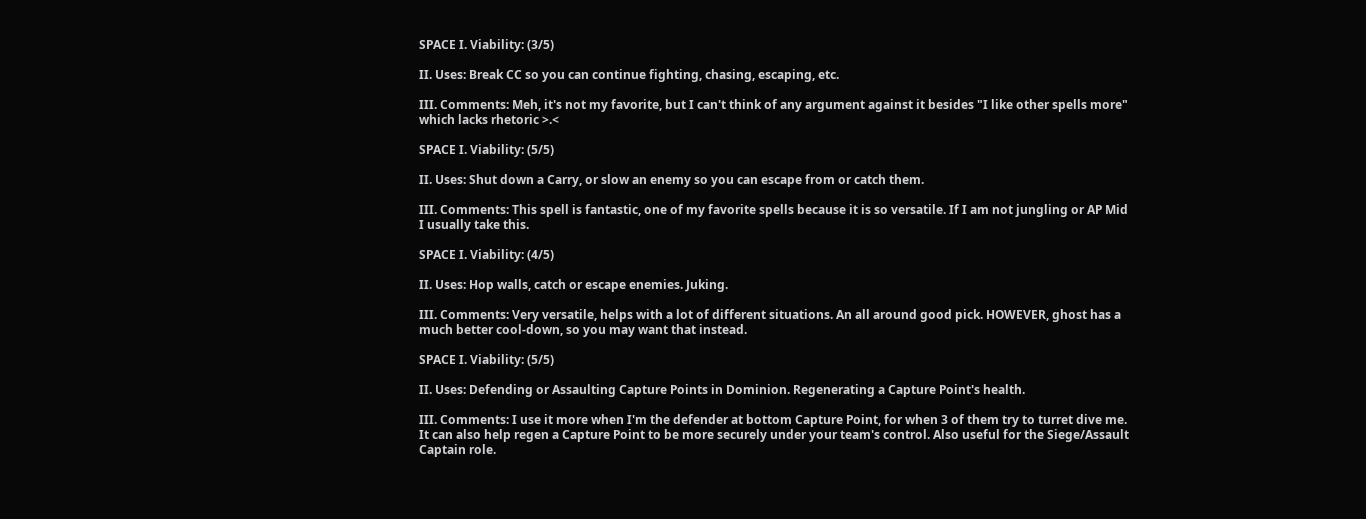SPACE I. Viability: (3/5)

II. Uses: Break CC so you can continue fighting, chasing, escaping, etc.

III. Comments: Meh, it's not my favorite, but I can't think of any argument against it besides "I like other spells more" which lacks rhetoric >.<

SPACE I. Viability: (5/5)

II. Uses: Shut down a Carry, or slow an enemy so you can escape from or catch them.

III. Comments: This spell is fantastic, one of my favorite spells because it is so versatile. If I am not jungling or AP Mid I usually take this.

SPACE I. Viability: (4/5)

II. Uses: Hop walls, catch or escape enemies. Juking.

III. Comments: Very versatile, helps with a lot of different situations. An all around good pick. HOWEVER, ghost has a much better cool-down, so you may want that instead.

SPACE I. Viability: (5/5)

II. Uses: Defending or Assaulting Capture Points in Dominion. Regenerating a Capture Point's health.

III. Comments: I use it more when I'm the defender at bottom Capture Point, for when 3 of them try to turret dive me. It can also help regen a Capture Point to be more securely under your team's control. Also useful for the Siege/Assault Captain role.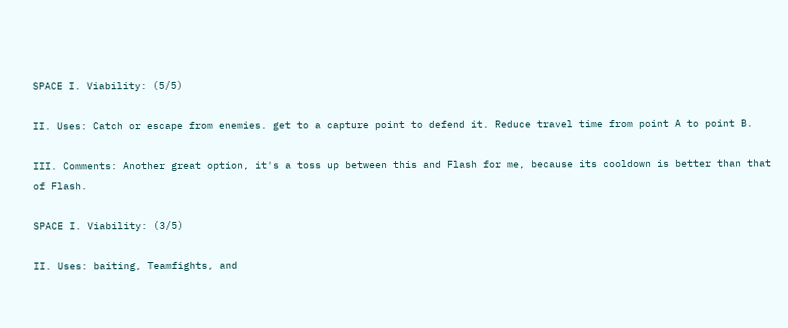SPACE I. Viability: (5/5)

II. Uses: Catch or escape from enemies. get to a capture point to defend it. Reduce travel time from point A to point B.

III. Comments: Another great option, it's a toss up between this and Flash for me, because its cooldown is better than that of Flash.

SPACE I. Viability: (3/5)

II. Uses: baiting, Teamfights, and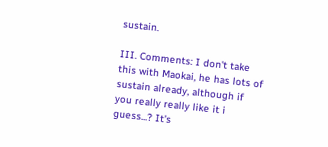sustain.

III. Comments: I don't take this with Maokai, he has lots of sustain already, although if you really really like it i guess...? It's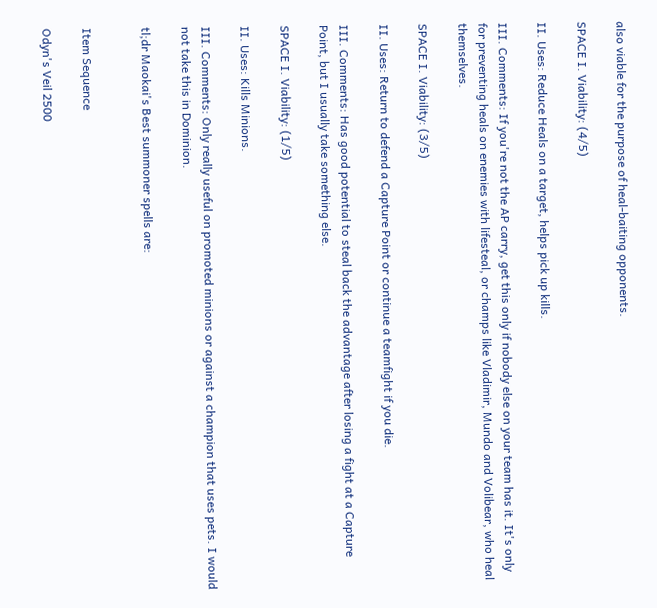also viable for the purpose of heal-baiting opponents.

SPACE I. Viability: (4/5)

II. Uses: Reduce Heals on a target, helps pick up kills.

III. Comments: If you're not the AP carry, get this only if nobody else on your team has it. It's only for preventing heals on enemies with lifesteal, or champs like Vladimir, Mundo and Volibear, who heal themselves.

SPACE I. Viability: (3/5)

II. Uses: Return to defend a Capture Point or continue a teamfight if you die.

III. Comments: Has good potential to steal back the advantage after losing a fight at a Capture Point, but I usually take something else.

SPACE I. Viability: (1/5)

II. Uses: Kills Minions.

III. Comments: Only really useful on promoted minions or against a champion that uses pets. I would not take this in Dominion.

tl;dr Maokai's Best summoner spells are:


Item Sequence

Odyn's Veil 2500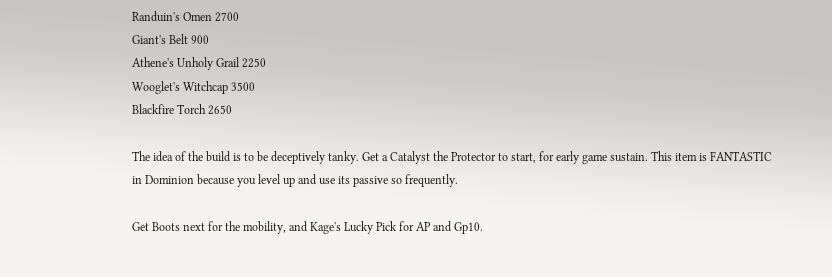Randuin's Omen 2700
Giant's Belt 900
Athene's Unholy Grail 2250
Wooglet's Witchcap 3500
Blackfire Torch 2650

The idea of the build is to be deceptively tanky. Get a Catalyst the Protector to start, for early game sustain. This item is FANTASTIC in Dominion because you level up and use its passive so frequently.

Get Boots next for the mobility, and Kage's Lucky Pick for AP and Gp10.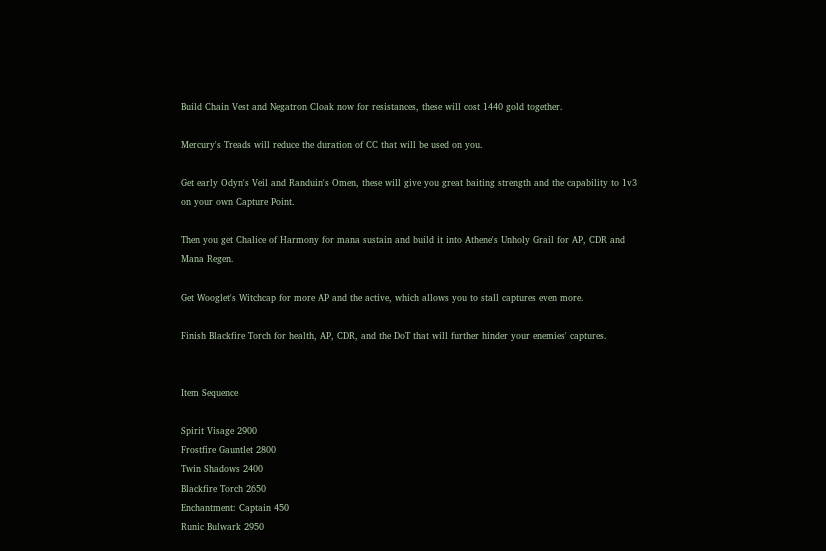Build Chain Vest and Negatron Cloak now for resistances, these will cost 1440 gold together.

Mercury's Treads will reduce the duration of CC that will be used on you.

Get early Odyn's Veil and Randuin's Omen, these will give you great baiting strength and the capability to 1v3 on your own Capture Point.

Then you get Chalice of Harmony for mana sustain and build it into Athene's Unholy Grail for AP, CDR and Mana Regen.

Get Wooglet's Witchcap for more AP and the active, which allows you to stall captures even more.

Finish Blackfire Torch for health, AP, CDR, and the DoT that will further hinder your enemies' captures.


Item Sequence

Spirit Visage 2900
Frostfire Gauntlet 2800
Twin Shadows 2400
Blackfire Torch 2650
Enchantment: Captain 450
Runic Bulwark 2950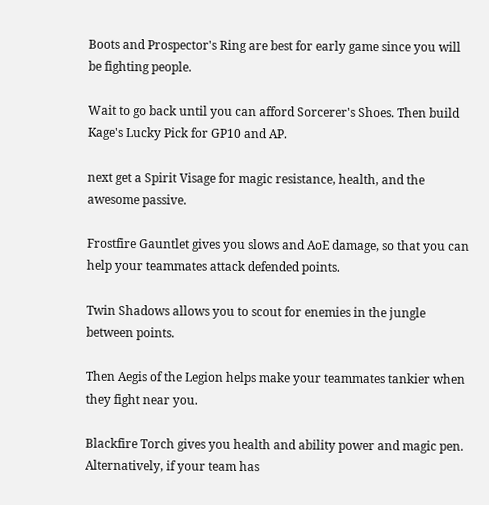Boots and Prospector's Ring are best for early game since you will be fighting people.

Wait to go back until you can afford Sorcerer's Shoes. Then build Kage's Lucky Pick for GP10 and AP.

next get a Spirit Visage for magic resistance, health, and the awesome passive.

Frostfire Gauntlet gives you slows and AoE damage, so that you can help your teammates attack defended points.

Twin Shadows allows you to scout for enemies in the jungle between points.

Then Aegis of the Legion helps make your teammates tankier when they fight near you.

Blackfire Torch gives you health and ability power and magic pen. Alternatively, if your team has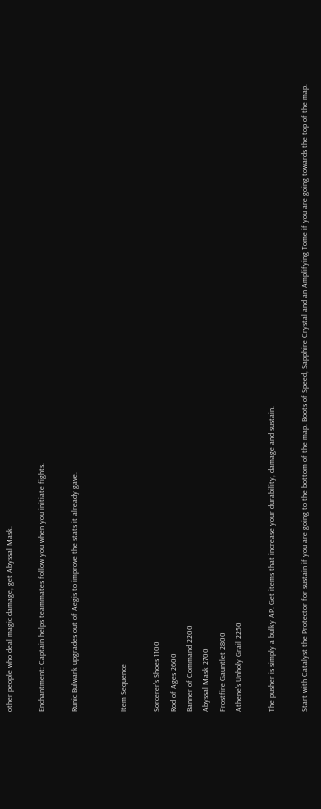other people who deal magic damage, get Abyssal Mask.

Enchantment: Captain helps teammates follow you when you initiate fights.

Runic Bulwark upgrades out of Aegis to improve the stats it already gave.


Item Sequence

Sorcerer's Shoes 1100
Rod of Ages 2600
Banner of Command 2200
Abyssal Mask 2700
Frostfire Gauntlet 2800
Athene's Unholy Grail 2250

The pusher is simply a bulky AP. Get items that increase your durability, damage and sustain.

Start with Catalyst the Protector for sustain if you are going to the bottom of the map. Boots of Speed, Sapphire Crystal and an Amplifying Tome if you are going towards the top of the map.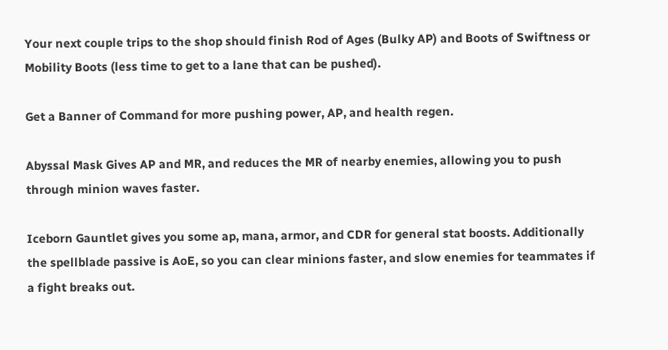Your next couple trips to the shop should finish Rod of Ages (Bulky AP) and Boots of Swiftness or Mobility Boots (less time to get to a lane that can be pushed).

Get a Banner of Command for more pushing power, AP, and health regen.

Abyssal Mask Gives AP and MR, and reduces the MR of nearby enemies, allowing you to push through minion waves faster.

Iceborn Gauntlet gives you some ap, mana, armor, and CDR for general stat boosts. Additionally the spellblade passive is AoE, so you can clear minions faster, and slow enemies for teammates if a fight breaks out.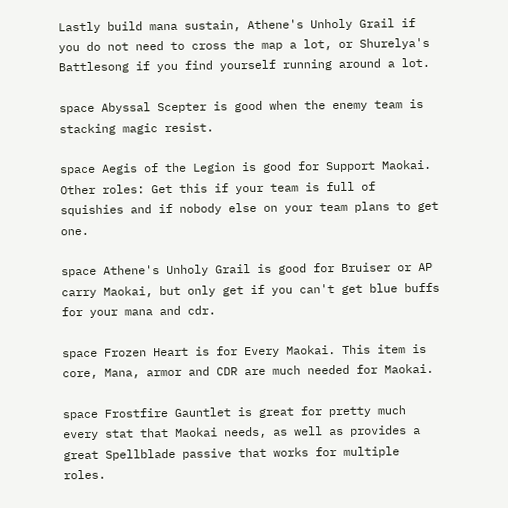Lastly build mana sustain, Athene's Unholy Grail if you do not need to cross the map a lot, or Shurelya's Battlesong if you find yourself running around a lot.

space Abyssal Scepter is good when the enemy team is stacking magic resist.

space Aegis of the Legion is good for Support Maokai. Other roles: Get this if your team is full of squishies and if nobody else on your team plans to get one.

space Athene's Unholy Grail is good for Bruiser or AP carry Maokai, but only get if you can't get blue buffs for your mana and cdr.

space Frozen Heart is for Every Maokai. This item is core, Mana, armor and CDR are much needed for Maokai.

space Frostfire Gauntlet is great for pretty much every stat that Maokai needs, as well as provides a great Spellblade passive that works for multiple roles.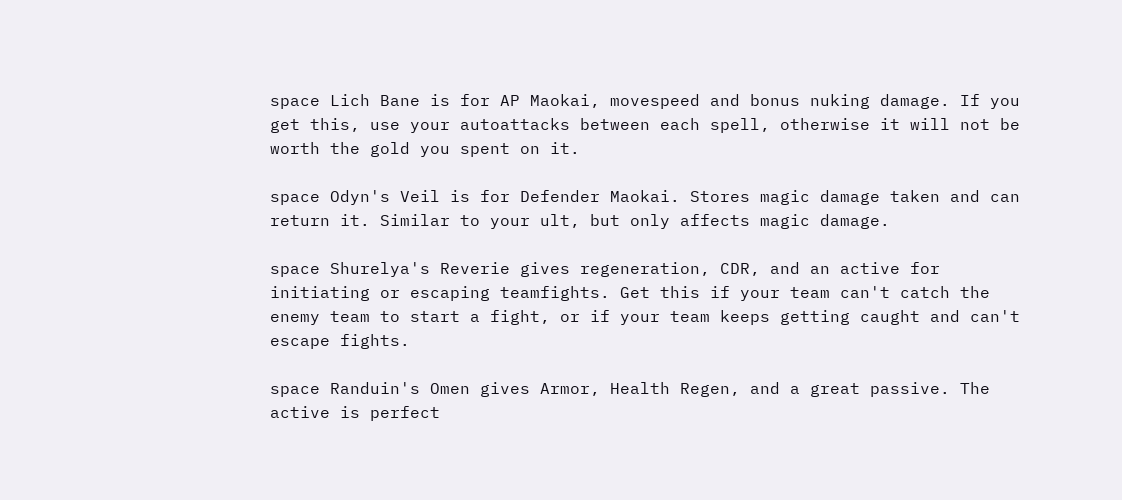space Lich Bane is for AP Maokai, movespeed and bonus nuking damage. If you get this, use your autoattacks between each spell, otherwise it will not be worth the gold you spent on it.

space Odyn's Veil is for Defender Maokai. Stores magic damage taken and can return it. Similar to your ult, but only affects magic damage.

space Shurelya's Reverie gives regeneration, CDR, and an active for initiating or escaping teamfights. Get this if your team can't catch the enemy team to start a fight, or if your team keeps getting caught and can't escape fights.

space Randuin's Omen gives Armor, Health Regen, and a great passive. The active is perfect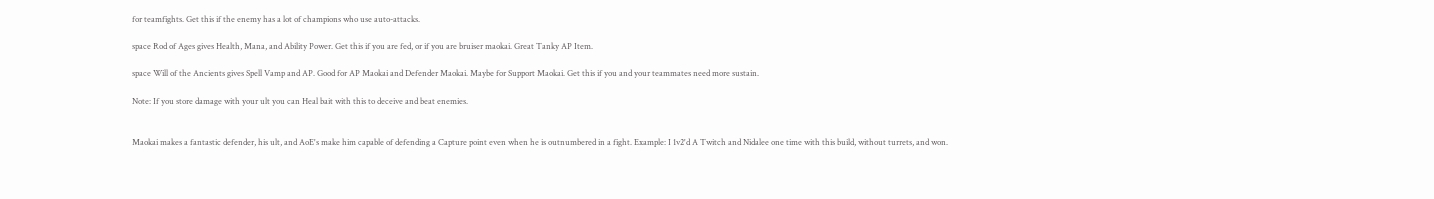for teamfights. Get this if the enemy has a lot of champions who use auto-attacks.

space Rod of Ages gives Health, Mana, and Ability Power. Get this if you are fed, or if you are bruiser maokai. Great Tanky AP Item.

space Will of the Ancients gives Spell Vamp and AP. Good for AP Maokai and Defender Maokai. Maybe for Support Maokai. Get this if you and your teammates need more sustain.

Note: If you store damage with your ult you can Heal bait with this to deceive and beat enemies.


Maokai makes a fantastic defender, his ult, and AoE's make him capable of defending a Capture point even when he is outnumbered in a fight. Example: I 1v2'd A Twitch and Nidalee one time with this build, without turrets, and won.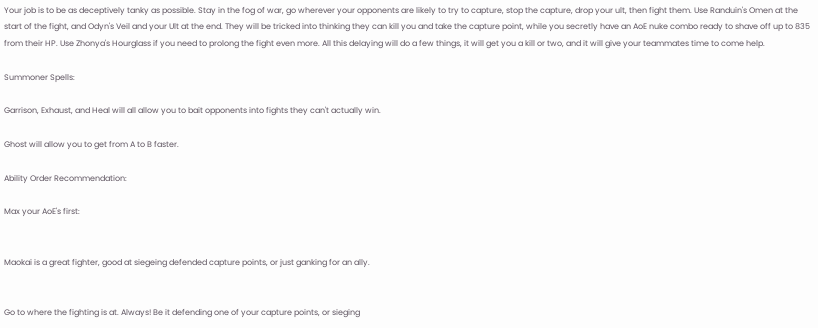Your job is to be as deceptively tanky as possible. Stay in the fog of war, go wherever your opponents are likely to try to capture, stop the capture, drop your ult, then fight them. Use Randuin's Omen at the start of the fight, and Odyn's Veil and your Ult at the end. They will be tricked into thinking they can kill you and take the capture point, while you secretly have an AoE nuke combo ready to shave off up to 835 from their HP. Use Zhonya's Hourglass if you need to prolong the fight even more. All this delaying will do a few things, it will get you a kill or two, and it will give your teammates time to come help.

Summoner Spells:

Garrison, Exhaust, and Heal will all allow you to bait opponents into fights they can't actually win.

Ghost will allow you to get from A to B faster.

Ability Order Recommendation:

Max your AoE's first:


Maokai is a great fighter, good at siegeing defended capture points, or just ganking for an ally.


Go to where the fighting is at. Always! Be it defending one of your capture points, or sieging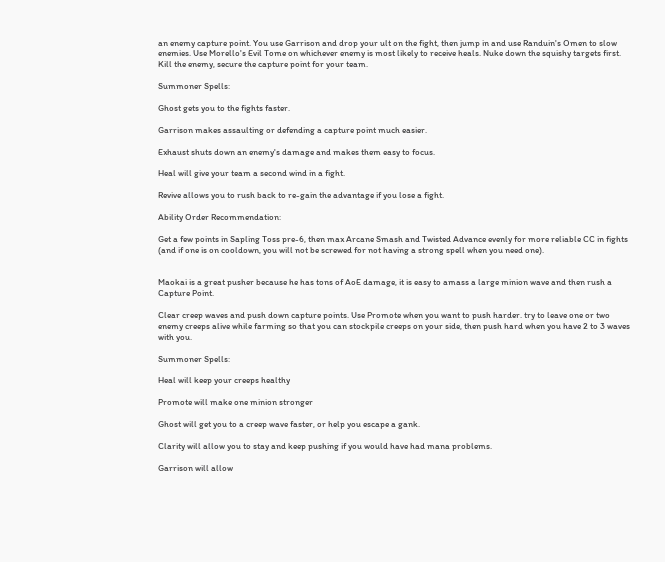an enemy capture point. You use Garrison and drop your ult on the fight, then jump in and use Randuin's Omen to slow enemies. Use Morello's Evil Tome on whichever enemy is most likely to receive heals. Nuke down the squishy targets first. Kill the enemy, secure the capture point for your team.

Summoner Spells:

Ghost gets you to the fights faster.

Garrison makes assaulting or defending a capture point much easier.

Exhaust shuts down an enemy's damage and makes them easy to focus.

Heal will give your team a second wind in a fight.

Revive allows you to rush back to re-gain the advantage if you lose a fight.

Ability Order Recommendation:

Get a few points in Sapling Toss pre-6, then max Arcane Smash and Twisted Advance evenly for more reliable CC in fights (and if one is on cooldown, you will not be screwed for not having a strong spell when you need one).


Maokai is a great pusher because he has tons of AoE damage, it is easy to amass a large minion wave and then rush a Capture Point.

Clear creep waves and push down capture points. Use Promote when you want to push harder. try to leave one or two enemy creeps alive while farming so that you can stockpile creeps on your side, then push hard when you have 2 to 3 waves with you.

Summoner Spells:

Heal will keep your creeps healthy

Promote will make one minion stronger

Ghost will get you to a creep wave faster, or help you escape a gank.

Clarity will allow you to stay and keep pushing if you would have had mana problems.

Garrison will allow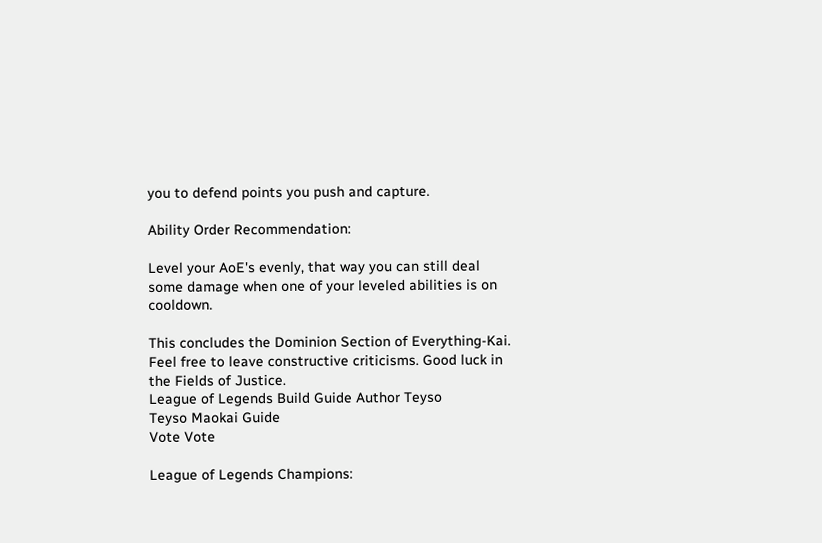you to defend points you push and capture.

Ability Order Recommendation:

Level your AoE's evenly, that way you can still deal some damage when one of your leveled abilities is on cooldown.

This concludes the Dominion Section of Everything-Kai. Feel free to leave constructive criticisms. Good luck in the Fields of Justice.
League of Legends Build Guide Author Teyso
Teyso Maokai Guide
Vote Vote

League of Legends Champions: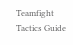Teamfight Tactics Guide